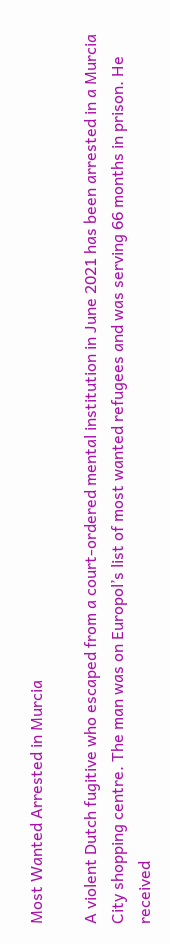Most Wanted Arrested in Murcia

A violent Dutch fugitive who escaped from a court-ordered mental institution in June 2021 has been arrested in a Murcia City shopping centre. The man was on Europol’s list of most wanted refugees and was serving 66 months in prison. He received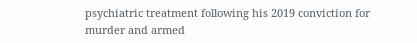psychiatric treatment following his 2019 conviction for murder and armed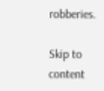robberies.

Skip to content